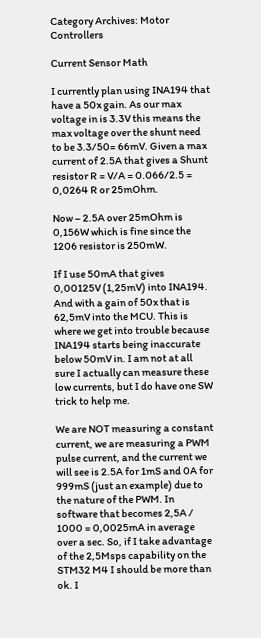Category Archives: Motor Controllers

Current Sensor Math

I currently plan using INA194 that have a 50x gain. As our max voltage in is 3.3V this means the max voltage over the shunt need to be 3.3/50= 66mV. Given a max current of 2.5A that gives a Shunt resistor R = V/A = 0.066/2.5 = 0,0264 R or 25mOhm.

Now – 2.5A over 25mOhm is 0,156W which is fine since the 1206 resistor is 250mW.

If I use 50mA that gives 0,00125V (1,25mV) into INA194. And with a gain of 50x that is 62,5mV into the MCU. This is where we get into trouble because INA194 starts being inaccurate below 50mV in. I am not at all sure I actually can measure these low currents, but I do have one SW trick to help me.

We are NOT measuring a constant current, we are measuring a PWM pulse current, and the current we will see is 2.5A for 1mS and 0A for 999mS (just an example) due to the nature of the PWM. In software that becomes 2,5A / 1000 = 0,0025mA in average over a sec. So, if I take advantage of the 2,5Msps capability on the STM32 M4 I should be more than ok. I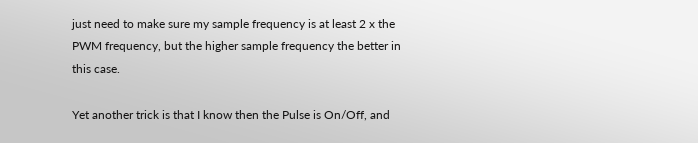just need to make sure my sample frequency is at least 2 x the PWM frequency, but the higher sample frequency the better in this case.

Yet another trick is that I know then the Pulse is On/Off, and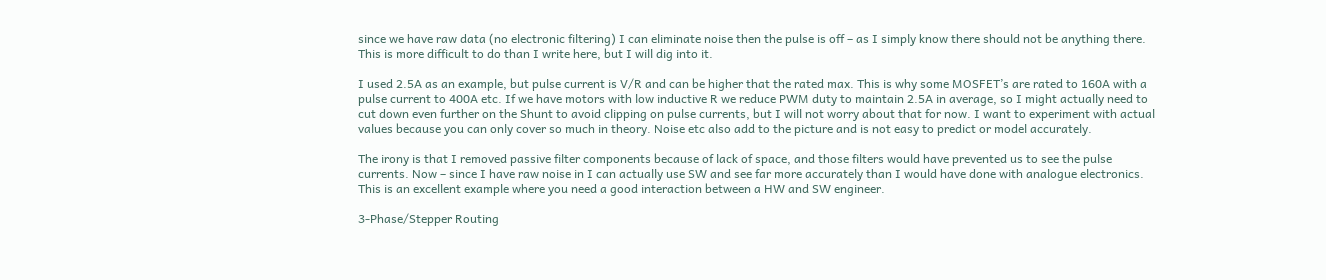since we have raw data (no electronic filtering) I can eliminate noise then the pulse is off – as I simply know there should not be anything there. This is more difficult to do than I write here, but I will dig into it.

I used 2.5A as an example, but pulse current is V/R and can be higher that the rated max. This is why some MOSFET’s are rated to 160A with a pulse current to 400A etc. If we have motors with low inductive R we reduce PWM duty to maintain 2.5A in average, so I might actually need to cut down even further on the Shunt to avoid clipping on pulse currents, but I will not worry about that for now. I want to experiment with actual values because you can only cover so much in theory. Noise etc also add to the picture and is not easy to predict or model accurately.

The irony is that I removed passive filter components because of lack of space, and those filters would have prevented us to see the pulse currents. Now – since I have raw noise in I can actually use SW and see far more accurately than I would have done with analogue electronics. This is an excellent example where you need a good interaction between a HW and SW engineer.

3-Phase/Stepper Routing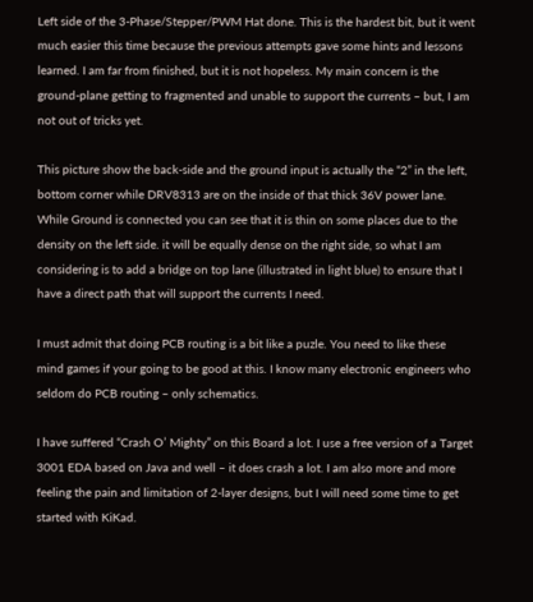Left side of the 3-Phase/Stepper/PWM Hat done. This is the hardest bit, but it went much easier this time because the previous attempts gave some hints and lessons learned. I am far from finished, but it is not hopeless. My main concern is the ground-plane getting to fragmented and unable to support the currents – but, I am not out of tricks yet.

This picture show the back-side and the ground input is actually the “2” in the left, bottom corner while DRV8313 are on the inside of that thick 36V power lane. While Ground is connected you can see that it is thin on some places due to the density on the left side. it will be equally dense on the right side, so what I am considering is to add a bridge on top lane (illustrated in light blue) to ensure that I have a direct path that will support the currents I need.

I must admit that doing PCB routing is a bit like a puzle. You need to like these mind games if your going to be good at this. I know many electronic engineers who seldom do PCB routing – only schematics.

I have suffered “Crash O’ Mighty” on this Board a lot. I use a free version of a Target 3001 EDA based on Java and well – it does crash a lot. I am also more and more feeling the pain and limitation of 2-layer designs, but I will need some time to get started with KiKad.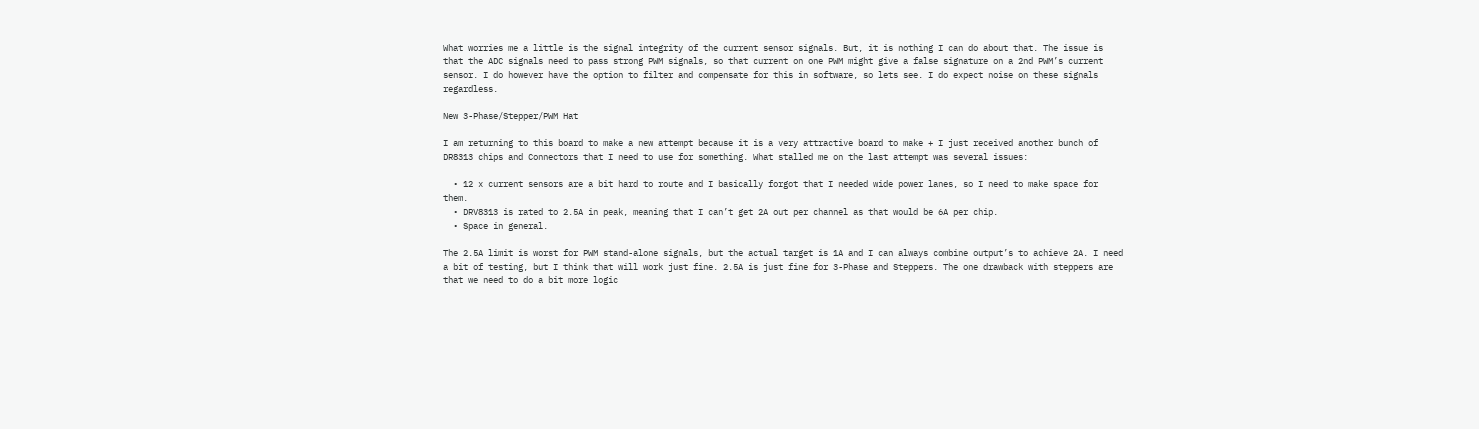What worries me a little is the signal integrity of the current sensor signals. But, it is nothing I can do about that. The issue is that the ADC signals need to pass strong PWM signals, so that current on one PWM might give a false signature on a 2nd PWM’s current sensor. I do however have the option to filter and compensate for this in software, so lets see. I do expect noise on these signals regardless.

New 3-Phase/Stepper/PWM Hat

I am returning to this board to make a new attempt because it is a very attractive board to make + I just received another bunch of DR8313 chips and Connectors that I need to use for something. What stalled me on the last attempt was several issues:

  • 12 x current sensors are a bit hard to route and I basically forgot that I needed wide power lanes, so I need to make space for them.
  • DRV8313 is rated to 2.5A in peak, meaning that I can’t get 2A out per channel as that would be 6A per chip.
  • Space in general.

The 2.5A limit is worst for PWM stand-alone signals, but the actual target is 1A and I can always combine output’s to achieve 2A. I need a bit of testing, but I think that will work just fine. 2.5A is just fine for 3-Phase and Steppers. The one drawback with steppers are that we need to do a bit more logic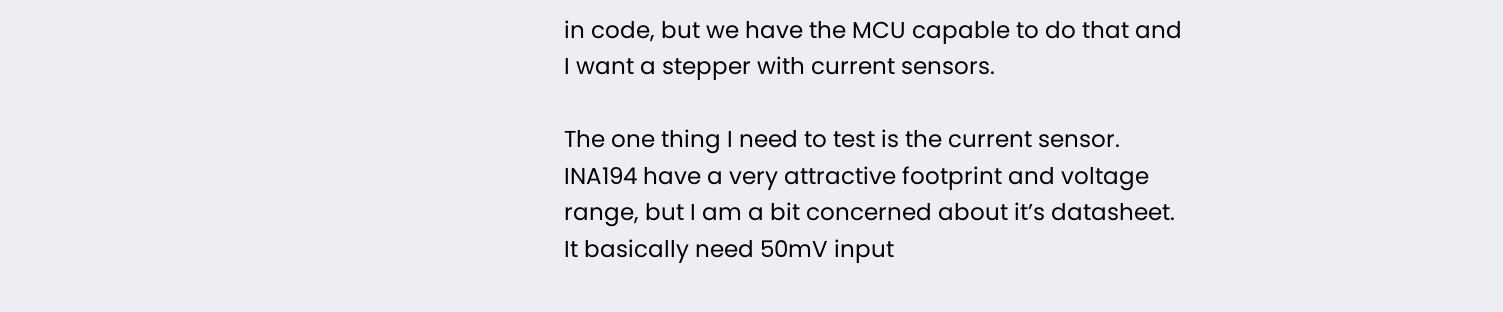in code, but we have the MCU capable to do that and I want a stepper with current sensors.

The one thing I need to test is the current sensor. INA194 have a very attractive footprint and voltage range, but I am a bit concerned about it’s datasheet. It basically need 50mV input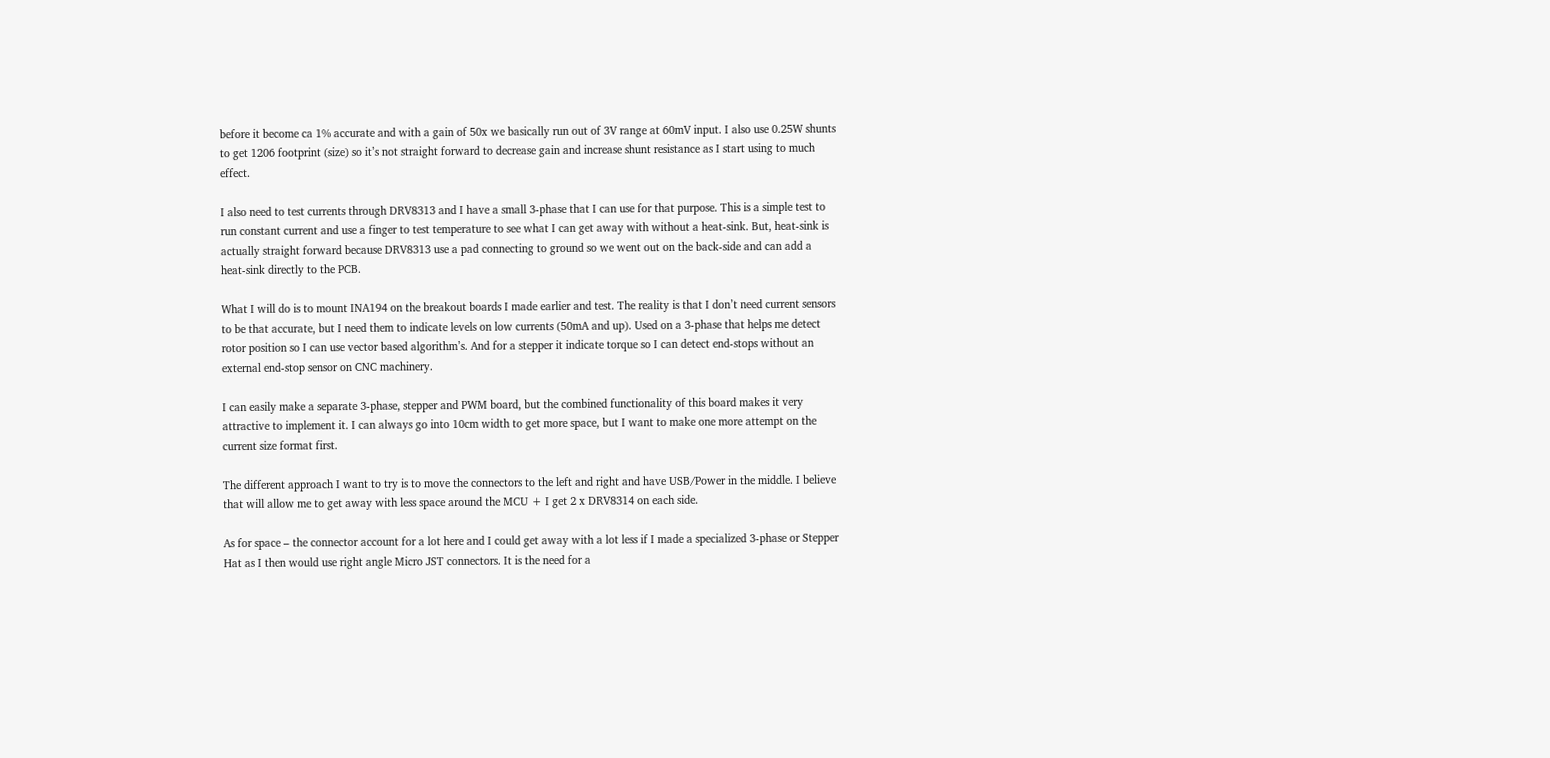before it become ca 1% accurate and with a gain of 50x we basically run out of 3V range at 60mV input. I also use 0.25W shunts to get 1206 footprint (size) so it’s not straight forward to decrease gain and increase shunt resistance as I start using to much effect.

I also need to test currents through DRV8313 and I have a small 3-phase that I can use for that purpose. This is a simple test to run constant current and use a finger to test temperature to see what I can get away with without a heat-sink. But, heat-sink is actually straight forward because DRV8313 use a pad connecting to ground so we went out on the back-side and can add a heat-sink directly to the PCB.

What I will do is to mount INA194 on the breakout boards I made earlier and test. The reality is that I don’t need current sensors to be that accurate, but I need them to indicate levels on low currents (50mA and up). Used on a 3-phase that helps me detect rotor position so I can use vector based algorithm’s. And for a stepper it indicate torque so I can detect end-stops without an external end-stop sensor on CNC machinery.

I can easily make a separate 3-phase, stepper and PWM board, but the combined functionality of this board makes it very attractive to implement it. I can always go into 10cm width to get more space, but I want to make one more attempt on the current size format first.

The different approach I want to try is to move the connectors to the left and right and have USB/Power in the middle. I believe that will allow me to get away with less space around the MCU + I get 2 x DRV8314 on each side.

As for space – the connector account for a lot here and I could get away with a lot less if I made a specialized 3-phase or Stepper Hat as I then would use right angle Micro JST connectors. It is the need for a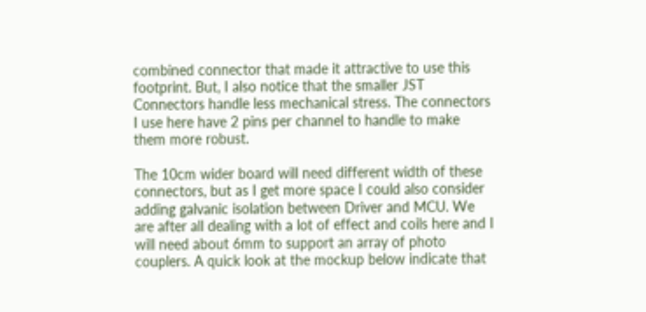combined connector that made it attractive to use this footprint. But, I also notice that the smaller JST Connectors handle less mechanical stress. The connectors I use here have 2 pins per channel to handle to make them more robust.

The 10cm wider board will need different width of these connectors, but as I get more space I could also consider adding galvanic isolation between Driver and MCU. We are after all dealing with a lot of effect and coils here and I will need about 6mm to support an array of photo couplers. A quick look at the mockup below indicate that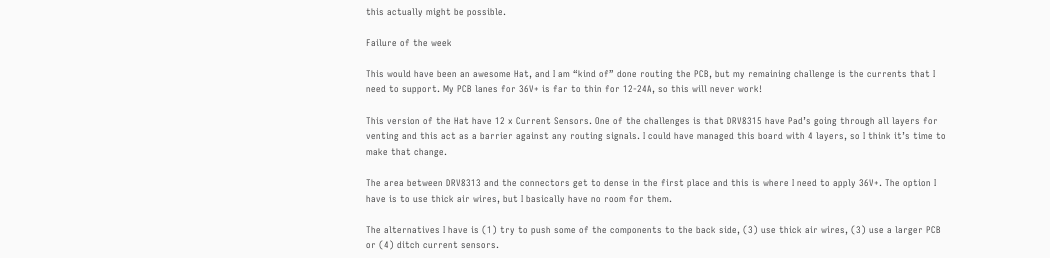this actually might be possible.

Failure of the week

This would have been an awesome Hat, and I am “kind of” done routing the PCB, but my remaining challenge is the currents that I need to support. My PCB lanes for 36V+ is far to thin for 12-24A, so this will never work!

This version of the Hat have 12 x Current Sensors. One of the challenges is that DRV8315 have Pad’s going through all layers for venting and this act as a barrier against any routing signals. I could have managed this board with 4 layers, so I think it’s time to make that change.

The area between DRV8313 and the connectors get to dense in the first place and this is where I need to apply 36V+. The option I have is to use thick air wires, but I basically have no room for them.

The alternatives I have is (1) try to push some of the components to the back side, (3) use thick air wires, (3) use a larger PCB or (4) ditch current sensors.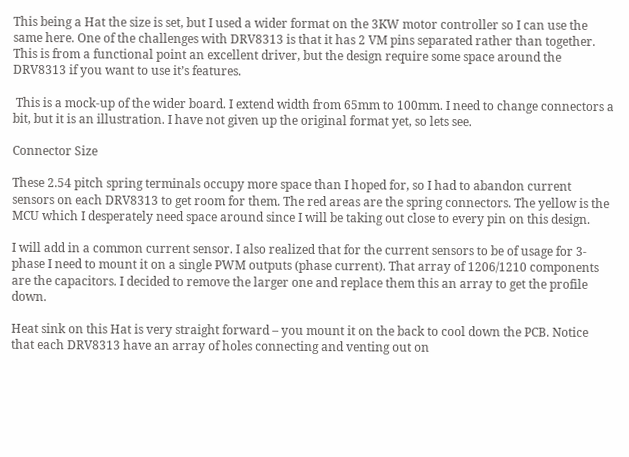This being a Hat the size is set, but I used a wider format on the 3KW motor controller so I can use the same here. One of the challenges with DRV8313 is that it has 2 VM pins separated rather than together. This is from a functional point an excellent driver, but the design require some space around the DRV8313 if you want to use it’s features.

 This is a mock-up of the wider board. I extend width from 65mm to 100mm. I need to change connectors a bit, but it is an illustration. I have not given up the original format yet, so lets see.

Connector Size

These 2.54 pitch spring terminals occupy more space than I hoped for, so I had to abandon current sensors on each DRV8313 to get room for them. The red areas are the spring connectors. The yellow is the MCU which I desperately need space around since I will be taking out close to every pin on this design.

I will add in a common current sensor. I also realized that for the current sensors to be of usage for 3-phase I need to mount it on a single PWM outputs (phase current). That array of 1206/1210 components are the capacitors. I decided to remove the larger one and replace them this an array to get the profile down.

Heat sink on this Hat is very straight forward – you mount it on the back to cool down the PCB. Notice that each DRV8313 have an array of holes connecting and venting out on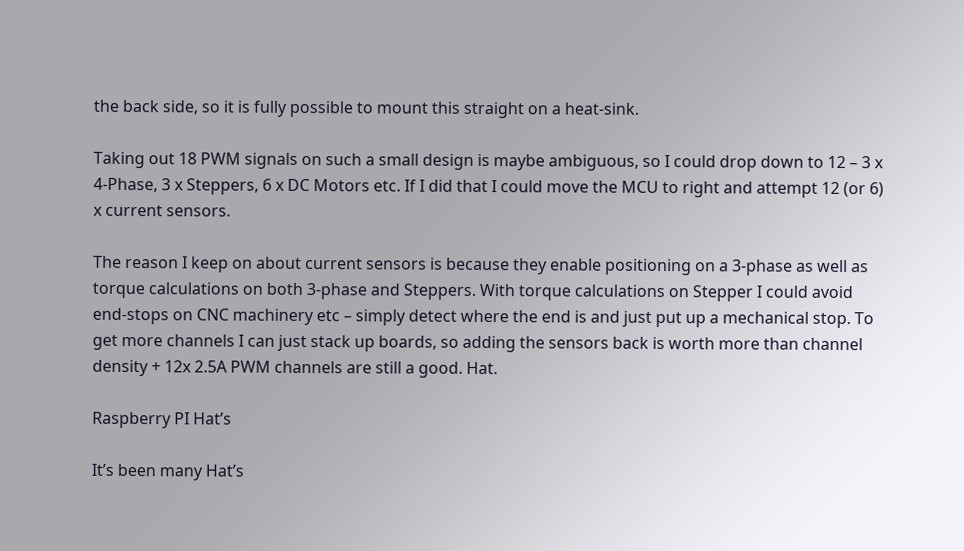the back side, so it is fully possible to mount this straight on a heat-sink.

Taking out 18 PWM signals on such a small design is maybe ambiguous, so I could drop down to 12 – 3 x 4-Phase, 3 x Steppers, 6 x DC Motors etc. If I did that I could move the MCU to right and attempt 12 (or 6) x current sensors.

The reason I keep on about current sensors is because they enable positioning on a 3-phase as well as torque calculations on both 3-phase and Steppers. With torque calculations on Stepper I could avoid end-stops on CNC machinery etc – simply detect where the end is and just put up a mechanical stop. To get more channels I can just stack up boards, so adding the sensors back is worth more than channel density + 12x 2.5A PWM channels are still a good. Hat.

Raspberry PI Hat’s

It’s been many Hat’s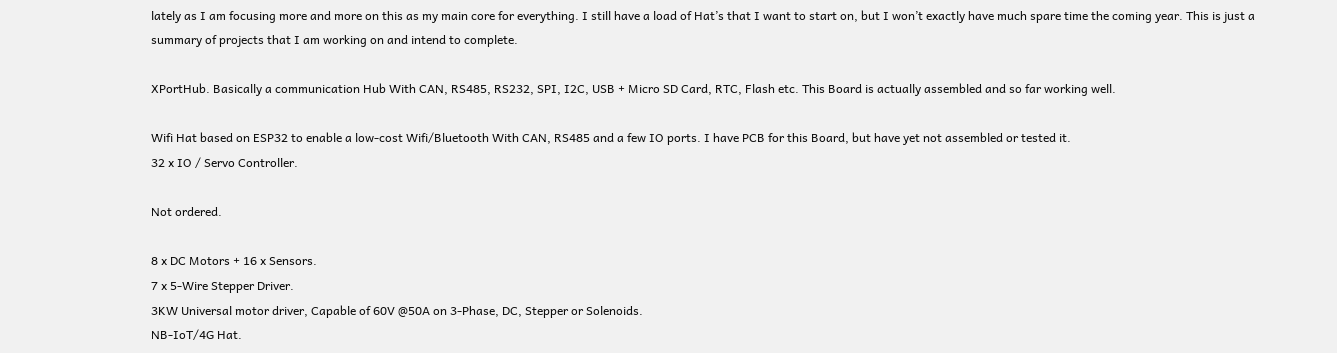lately as I am focusing more and more on this as my main core for everything. I still have a load of Hat’s that I want to start on, but I won’t exactly have much spare time the coming year. This is just a summary of projects that I am working on and intend to complete.

XPortHub. Basically a communication Hub With CAN, RS485, RS232, SPI, I2C, USB + Micro SD Card, RTC, Flash etc. This Board is actually assembled and so far working well.

Wifi Hat based on ESP32 to enable a low-cost Wifi/Bluetooth With CAN, RS485 and a few IO ports. I have PCB for this Board, but have yet not assembled or tested it.
32 x IO / Servo Controller.

Not ordered.

8 x DC Motors + 16 x Sensors.
7 x 5-Wire Stepper Driver.
3KW Universal motor driver, Capable of 60V @50A on 3-Phase, DC, Stepper or Solenoids.
NB-IoT/4G Hat.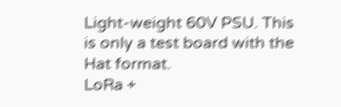Light-weight 60V PSU. This is only a test board with the Hat format.
LoRa +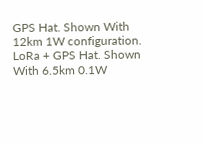GPS Hat. Shown With 12km 1W configuration.
LoRa + GPS Hat. Shown With 6.5km 0.1W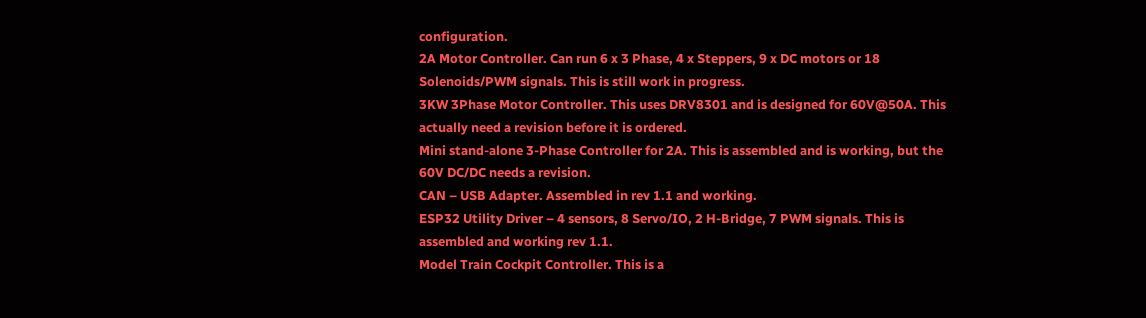configuration.
2A Motor Controller. Can run 6 x 3 Phase, 4 x Steppers, 9 x DC motors or 18 Solenoids/PWM signals. This is still work in progress.
3KW 3Phase Motor Controller. This uses DRV8301 and is designed for 60V@50A. This actually need a revision before it is ordered.
Mini stand-alone 3-Phase Controller for 2A. This is assembled and is working, but the 60V DC/DC needs a revision.
CAN – USB Adapter. Assembled in rev 1.1 and working.
ESP32 Utility Driver – 4 sensors, 8 Servo/IO, 2 H-Bridge, 7 PWM signals. This is assembled and working rev 1.1.
Model Train Cockpit Controller. This is a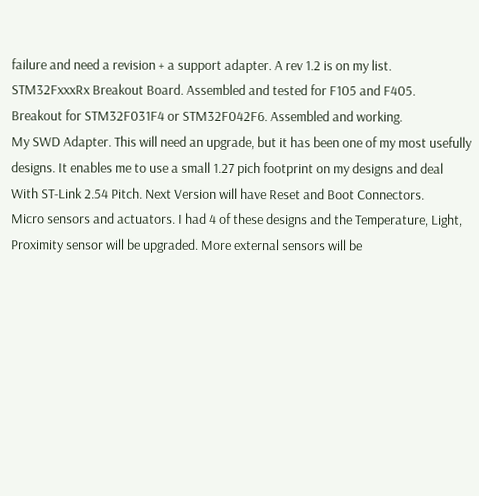failure and need a revision + a support adapter. A rev 1.2 is on my list.
STM32FxxxRx Breakout Board. Assembled and tested for F105 and F405.
Breakout for STM32F031F4 or STM32F042F6. Assembled and working.
My SWD Adapter. This will need an upgrade, but it has been one of my most usefully designs. It enables me to use a small 1.27 pich footprint on my designs and deal With ST-Link 2.54 Pitch. Next Version will have Reset and Boot Connectors.
Micro sensors and actuators. I had 4 of these designs and the Temperature, Light, Proximity sensor will be upgraded. More external sensors will be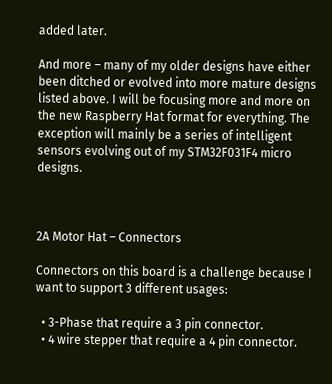added later.

And more – many of my older designs have either been ditched or evolved into more mature designs listed above. I will be focusing more and more on the new Raspberry Hat format for everything. The exception will mainly be a series of intelligent sensors evolving out of my STM32F031F4 micro designs.



2A Motor Hat – Connectors

Connectors on this board is a challenge because I want to support 3 different usages:

  • 3-Phase that require a 3 pin connector.
  • 4 wire stepper that require a 4 pin connector.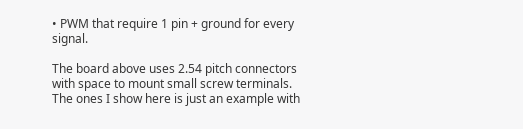• PWM that require 1 pin + ground for every signal.

The board above uses 2.54 pitch connectors with space to mount small screw terminals. The ones I show here is just an example with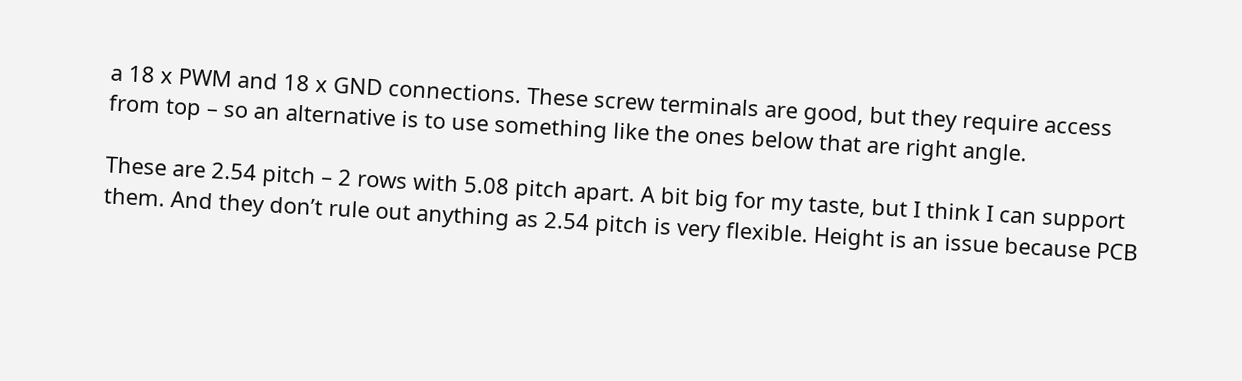a 18 x PWM and 18 x GND connections. These screw terminals are good, but they require access from top – so an alternative is to use something like the ones below that are right angle.

These are 2.54 pitch – 2 rows with 5.08 pitch apart. A bit big for my taste, but I think I can support them. And they don’t rule out anything as 2.54 pitch is very flexible. Height is an issue because PCB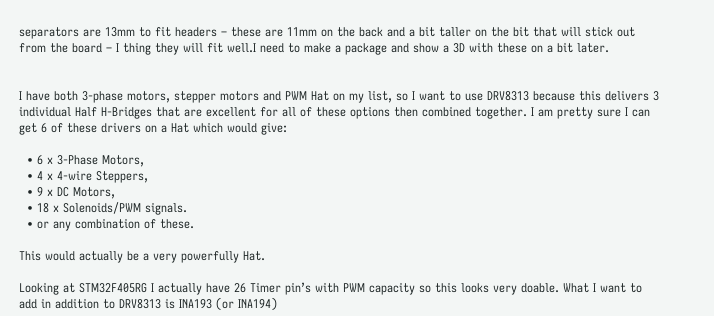separators are 13mm to fit headers – these are 11mm on the back and a bit taller on the bit that will stick out from the board – I thing they will fit well.I need to make a package and show a 3D with these on a bit later.


I have both 3-phase motors, stepper motors and PWM Hat on my list, so I want to use DRV8313 because this delivers 3 individual Half H-Bridges that are excellent for all of these options then combined together. I am pretty sure I can get 6 of these drivers on a Hat which would give:

  • 6 x 3-Phase Motors,
  • 4 x 4-wire Steppers,
  • 9 x DC Motors,
  • 18 x Solenoids/PWM signals.
  • or any combination of these.

This would actually be a very powerfully Hat.

Looking at STM32F405RG I actually have 26 Timer pin’s with PWM capacity so this looks very doable. What I want to add in addition to DRV8313 is INA193 (or INA194)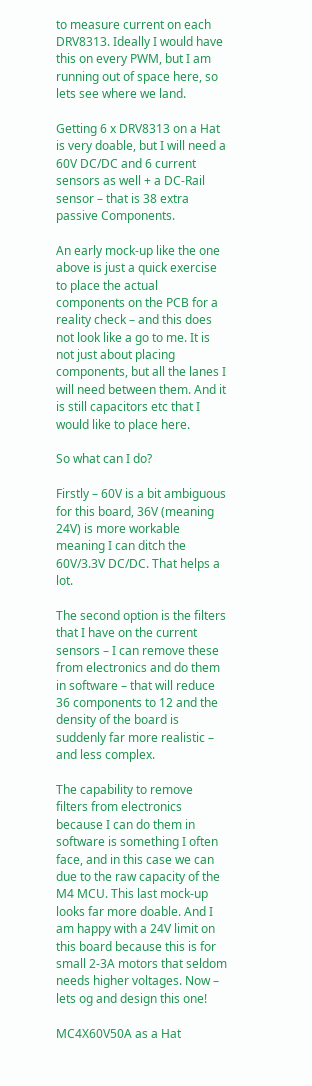to measure current on each DRV8313. Ideally I would have this on every PWM, but I am running out of space here, so lets see where we land.

Getting 6 x DRV8313 on a Hat is very doable, but I will need a 60V DC/DC and 6 current sensors as well + a DC-Rail sensor – that is 38 extra passive Components.

An early mock-up like the one above is just a quick exercise to place the actual components on the PCB for a reality check – and this does not look like a go to me. It is not just about placing components, but all the lanes I will need between them. And it is still capacitors etc that I would like to place here.

So what can I do?

Firstly – 60V is a bit ambiguous for this board, 36V (meaning 24V) is more workable meaning I can ditch the 60V/3.3V DC/DC. That helps a lot.

The second option is the filters that I have on the current sensors – I can remove these from electronics and do them in software – that will reduce 36 components to 12 and the density of the board is suddenly far more realistic – and less complex.

The capability to remove filters from electronics because I can do them in software is something I often face, and in this case we can due to the raw capacity of the M4 MCU. This last mock-up looks far more doable. And I am happy with a 24V limit on this board because this is for small 2-3A motors that seldom needs higher voltages. Now – lets og and design this one!

MC4X60V50A as a Hat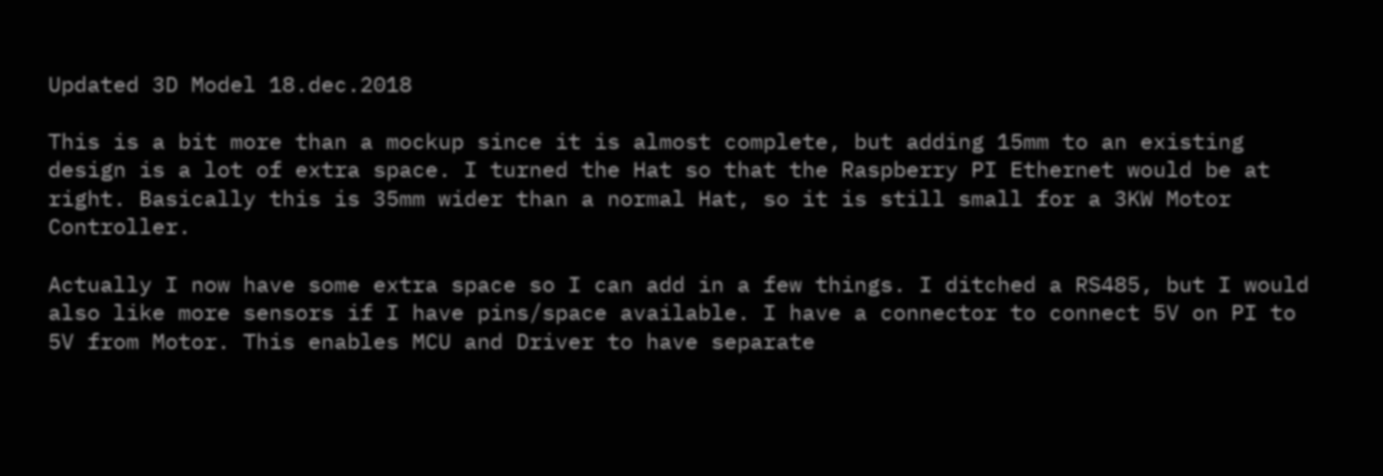Updated 3D Model 18.dec.2018

This is a bit more than a mockup since it is almost complete, but adding 15mm to an existing design is a lot of extra space. I turned the Hat so that the Raspberry PI Ethernet would be at right. Basically this is 35mm wider than a normal Hat, so it is still small for a 3KW Motor Controller.

Actually I now have some extra space so I can add in a few things. I ditched a RS485, but I would also like more sensors if I have pins/space available. I have a connector to connect 5V on PI to 5V from Motor. This enables MCU and Driver to have separate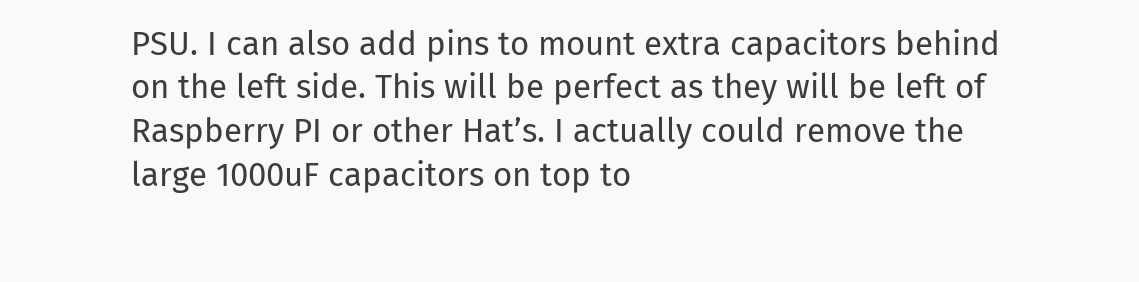PSU. I can also add pins to mount extra capacitors behind on the left side. This will be perfect as they will be left of Raspberry PI or other Hat’s. I actually could remove the large 1000uF capacitors on top to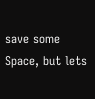save some Space, but lets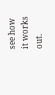see how it works out.